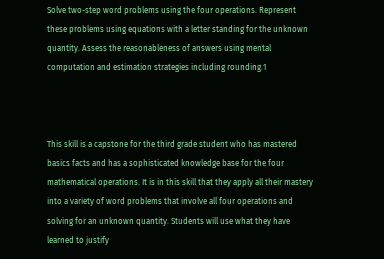Solve two-step word problems using the four operations. Represent these problems using equations with a letter standing for the unknown quantity. Assess the reasonableness of answers using mental computation and estimation strategies including rounding.1



This skill is a capstone for the third grade student who has mastered basics facts and has a sophisticated knowledge base for the four mathematical operations. It is in this skill that they apply all their mastery into a variety of word problems that involve all four operations and solving for an unknown quantity. Students will use what they have learned to justify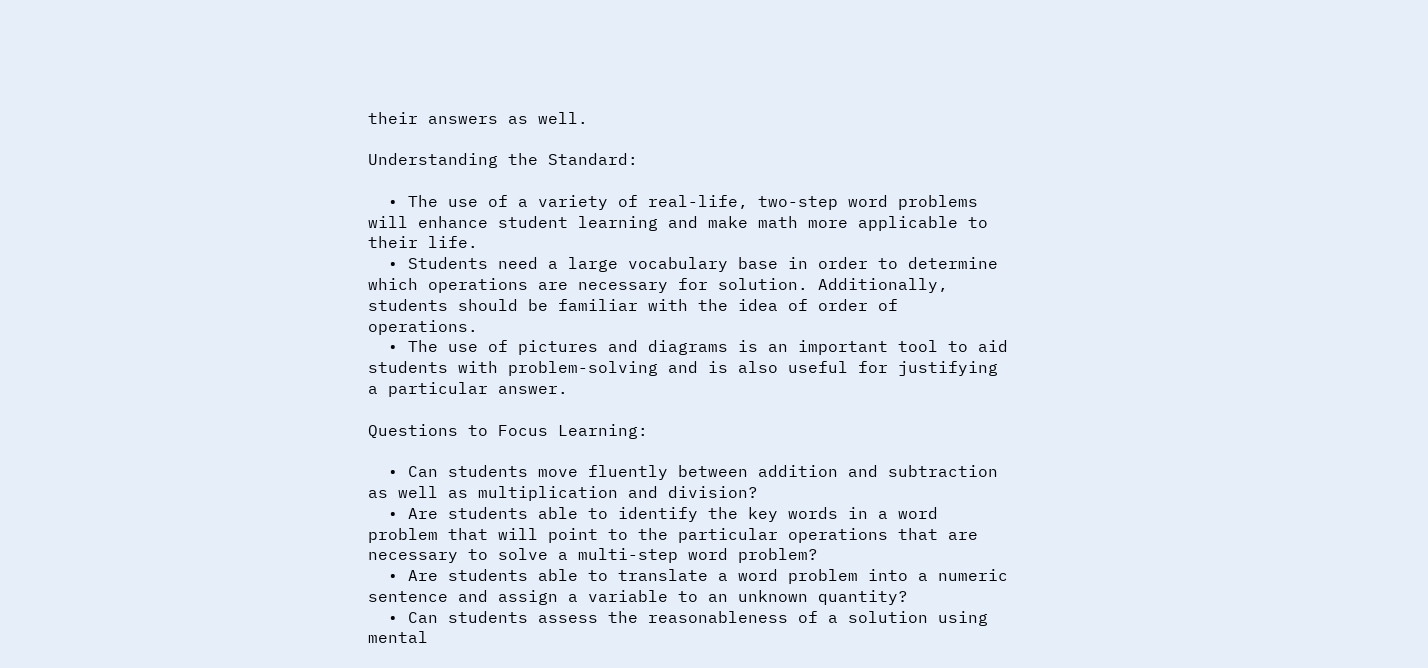their answers as well.

Understanding the Standard:

  • The use of a variety of real-life, two-step word problems will enhance student learning and make math more applicable to their life.
  • Students need a large vocabulary base in order to determine which operations are necessary for solution. Additionally, students should be familiar with the idea of order of operations.
  • The use of pictures and diagrams is an important tool to aid students with problem-solving and is also useful for justifying a particular answer.

Questions to Focus Learning:

  • Can students move fluently between addition and subtraction as well as multiplication and division?
  • Are students able to identify the key words in a word problem that will point to the particular operations that are necessary to solve a multi-step word problem?
  • Are students able to translate a word problem into a numeric sentence and assign a variable to an unknown quantity?
  • Can students assess the reasonableness of a solution using mental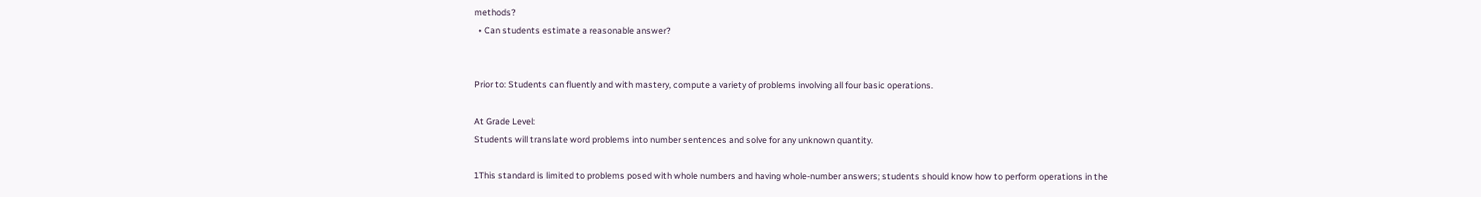methods?
  • Can students estimate a reasonable answer?


Prior to: Students can fluently and with mastery, compute a variety of problems involving all four basic operations.

At Grade Level:
Students will translate word problems into number sentences and solve for any unknown quantity.

1This standard is limited to problems posed with whole numbers and having whole-number answers; students should know how to perform operations in the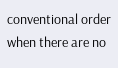conventional order when there are no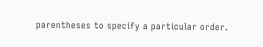parentheses to specify a particular order.